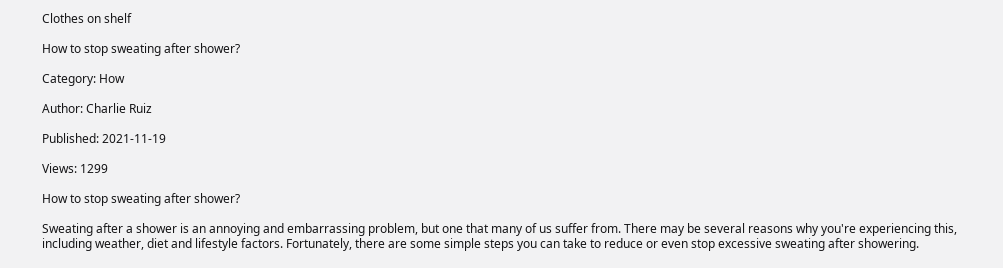Clothes on shelf

How to stop sweating after shower?

Category: How

Author: Charlie Ruiz

Published: 2021-11-19

Views: 1299

How to stop sweating after shower?

Sweating after a shower is an annoying and embarrassing problem, but one that many of us suffer from. There may be several reasons why you're experiencing this, including weather, diet and lifestyle factors. Fortunately, there are some simple steps you can take to reduce or even stop excessive sweating after showering.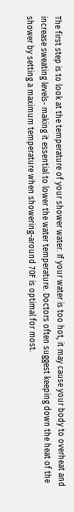The first step is to look at the temperature of your shower water. If your water is too hot, it may cause your body to overheat and increase sweating levels- making it essential to lower the water temperature. Doctors often suggest keeping down the heat of the shower by setting a maximum temperature when showering-around 70F is optimal for most.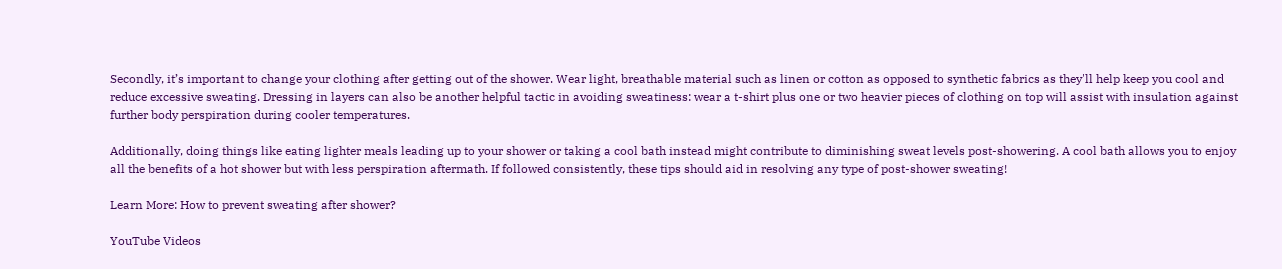Secondly, it’s important to change your clothing after getting out of the shower. Wear light, breathable material such as linen or cotton as opposed to synthetic fabrics as they'll help keep you cool and reduce excessive sweating. Dressing in layers can also be another helpful tactic in avoiding sweatiness: wear a t-shirt plus one or two heavier pieces of clothing on top will assist with insulation against further body perspiration during cooler temperatures.

Additionally, doing things like eating lighter meals leading up to your shower or taking a cool bath instead might contribute to diminishing sweat levels post-showering. A cool bath allows you to enjoy all the benefits of a hot shower but with less perspiration aftermath. If followed consistently, these tips should aid in resolving any type of post-shower sweating!

Learn More: How to prevent sweating after shower?

YouTube Videos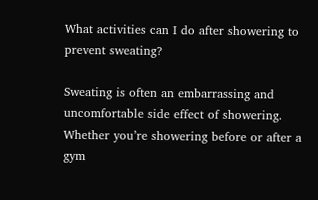What activities can I do after showering to prevent sweating?

Sweating is often an embarrassing and uncomfortable side effect of showering. Whether you’re showering before or after a gym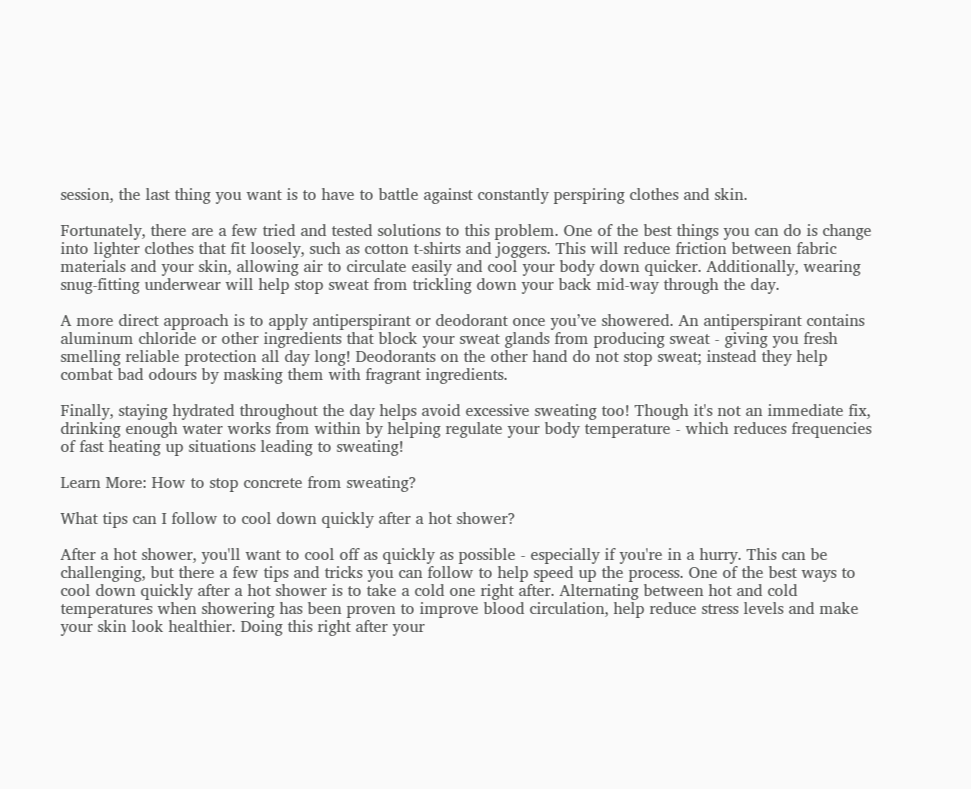session, the last thing you want is to have to battle against constantly perspiring clothes and skin.

Fortunately, there are a few tried and tested solutions to this problem. One of the best things you can do is change into lighter clothes that fit loosely, such as cotton t-shirts and joggers. This will reduce friction between fabric materials and your skin, allowing air to circulate easily and cool your body down quicker. Additionally, wearing snug-fitting underwear will help stop sweat from trickling down your back mid-way through the day.

A more direct approach is to apply antiperspirant or deodorant once you’ve showered. An antiperspirant contains aluminum chloride or other ingredients that block your sweat glands from producing sweat - giving you fresh smelling reliable protection all day long! Deodorants on the other hand do not stop sweat; instead they help combat bad odours by masking them with fragrant ingredients.

Finally, staying hydrated throughout the day helps avoid excessive sweating too! Though it's not an immediate fix, drinking enough water works from within by helping regulate your body temperature - which reduces frequencies of fast heating up situations leading to sweating!

Learn More: How to stop concrete from sweating?

What tips can I follow to cool down quickly after a hot shower?

After a hot shower, you'll want to cool off as quickly as possible - especially if you're in a hurry. This can be challenging, but there a few tips and tricks you can follow to help speed up the process. One of the best ways to cool down quickly after a hot shower is to take a cold one right after. Alternating between hot and cold temperatures when showering has been proven to improve blood circulation, help reduce stress levels and make your skin look healthier. Doing this right after your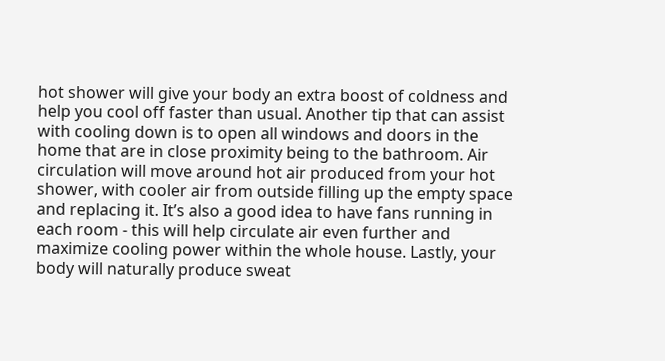hot shower will give your body an extra boost of coldness and help you cool off faster than usual. Another tip that can assist with cooling down is to open all windows and doors in the home that are in close proximity being to the bathroom. Air circulation will move around hot air produced from your hot shower, with cooler air from outside filling up the empty space and replacing it. It’s also a good idea to have fans running in each room - this will help circulate air even further and maximize cooling power within the whole house. Lastly, your body will naturally produce sweat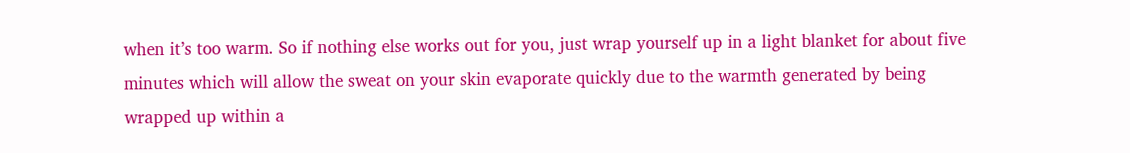when it’s too warm. So if nothing else works out for you, just wrap yourself up in a light blanket for about five minutes which will allow the sweat on your skin evaporate quickly due to the warmth generated by being wrapped up within a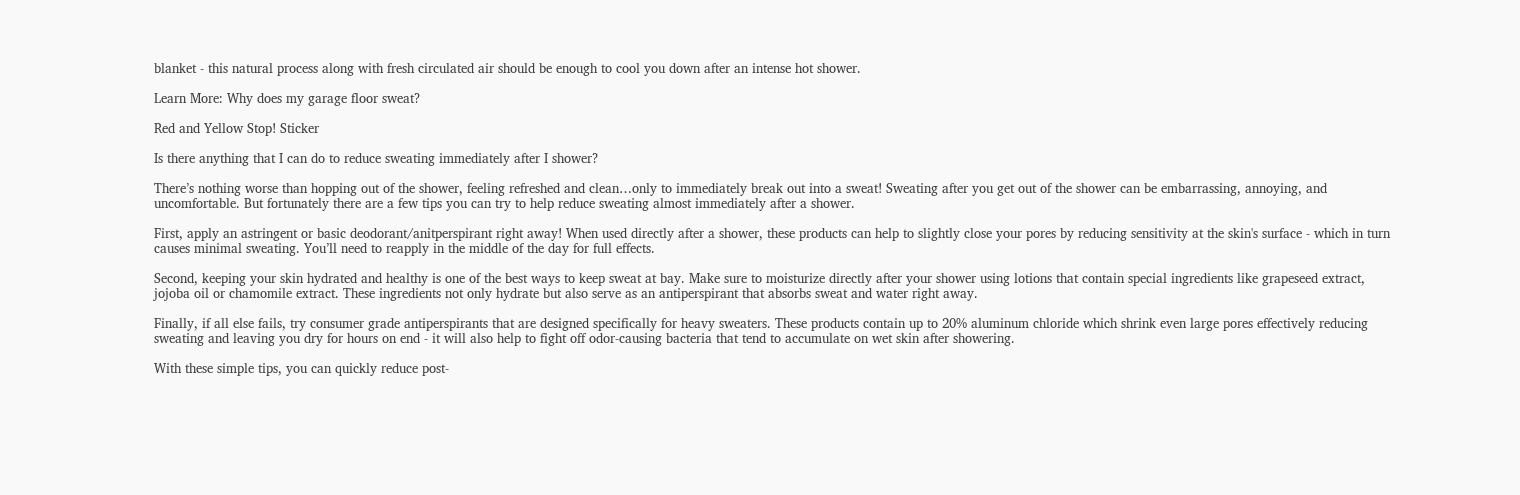blanket - this natural process along with fresh circulated air should be enough to cool you down after an intense hot shower.

Learn More: Why does my garage floor sweat?

Red and Yellow Stop! Sticker

Is there anything that I can do to reduce sweating immediately after I shower?

There’s nothing worse than hopping out of the shower, feeling refreshed and clean…only to immediately break out into a sweat! Sweating after you get out of the shower can be embarrassing, annoying, and uncomfortable. But fortunately there are a few tips you can try to help reduce sweating almost immediately after a shower.

First, apply an astringent or basic deodorant/anitperspirant right away! When used directly after a shower, these products can help to slightly close your pores by reducing sensitivity at the skin's surface - which in turn causes minimal sweating. You’ll need to reapply in the middle of the day for full effects.

Second, keeping your skin hydrated and healthy is one of the best ways to keep sweat at bay. Make sure to moisturize directly after your shower using lotions that contain special ingredients like grapeseed extract, jojoba oil or chamomile extract. These ingredients not only hydrate but also serve as an antiperspirant that absorbs sweat and water right away.

Finally, if all else fails, try consumer grade antiperspirants that are designed specifically for heavy sweaters. These products contain up to 20% aluminum chloride which shrink even large pores effectively reducing sweating and leaving you dry for hours on end - it will also help to fight off odor-causing bacteria that tend to accumulate on wet skin after showering.

With these simple tips, you can quickly reduce post-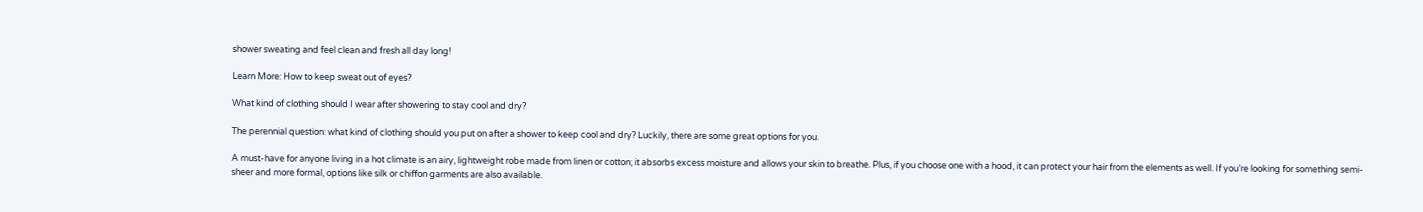shower sweating and feel clean and fresh all day long!

Learn More: How to keep sweat out of eyes?

What kind of clothing should I wear after showering to stay cool and dry?

The perennial question: what kind of clothing should you put on after a shower to keep cool and dry? Luckily, there are some great options for you.

A must-have for anyone living in a hot climate is an airy, lightweight robe made from linen or cotton; it absorbs excess moisture and allows your skin to breathe. Plus, if you choose one with a hood, it can protect your hair from the elements as well. If you’re looking for something semi-sheer and more formal, options like silk or chiffon garments are also available.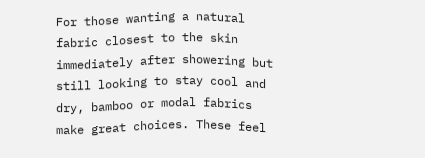For those wanting a natural fabric closest to the skin immediately after showering but still looking to stay cool and dry, bamboo or modal fabrics make great choices. These feel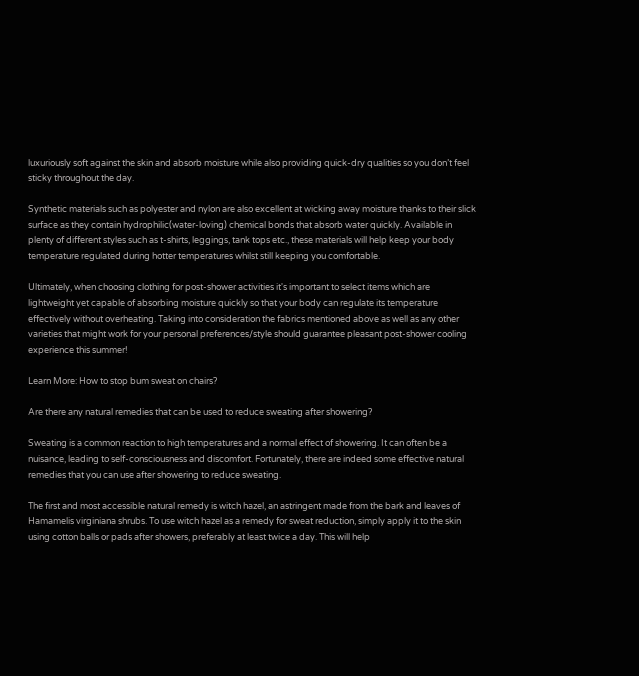luxuriously soft against the skin and absorb moisture while also providing quick-dry qualities so you don’t feel sticky throughout the day.

Synthetic materials such as polyester and nylon are also excellent at wicking away moisture thanks to their slick surface as they contain hydrophilic(water-loving) chemical bonds that absorb water quickly. Available in plenty of different styles such as t-shirts, leggings, tank tops etc., these materials will help keep your body temperature regulated during hotter temperatures whilst still keeping you comfortable.

Ultimately, when choosing clothing for post-shower activities it's important to select items which are lightweight yet capable of absorbing moisture quickly so that your body can regulate its temperature effectively without overheating. Taking into consideration the fabrics mentioned above as well as any other varieties that might work for your personal preferences/style should guarantee pleasant post-shower cooling experience this summer!

Learn More: How to stop bum sweat on chairs?

Are there any natural remedies that can be used to reduce sweating after showering?

Sweating is a common reaction to high temperatures and a normal effect of showering. It can often be a nuisance, leading to self-consciousness and discomfort. Fortunately, there are indeed some effective natural remedies that you can use after showering to reduce sweating.

The first and most accessible natural remedy is witch hazel, an astringent made from the bark and leaves of Hamamelis virginiana shrubs. To use witch hazel as a remedy for sweat reduction, simply apply it to the skin using cotton balls or pads after showers, preferably at least twice a day. This will help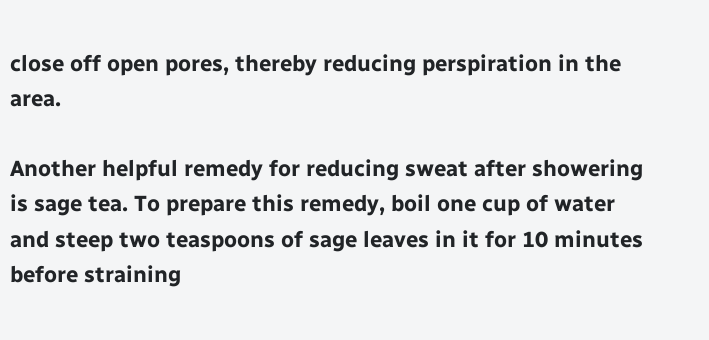close off open pores, thereby reducing perspiration in the area.

Another helpful remedy for reducing sweat after showering is sage tea. To prepare this remedy, boil one cup of water and steep two teaspoons of sage leaves in it for 10 minutes before straining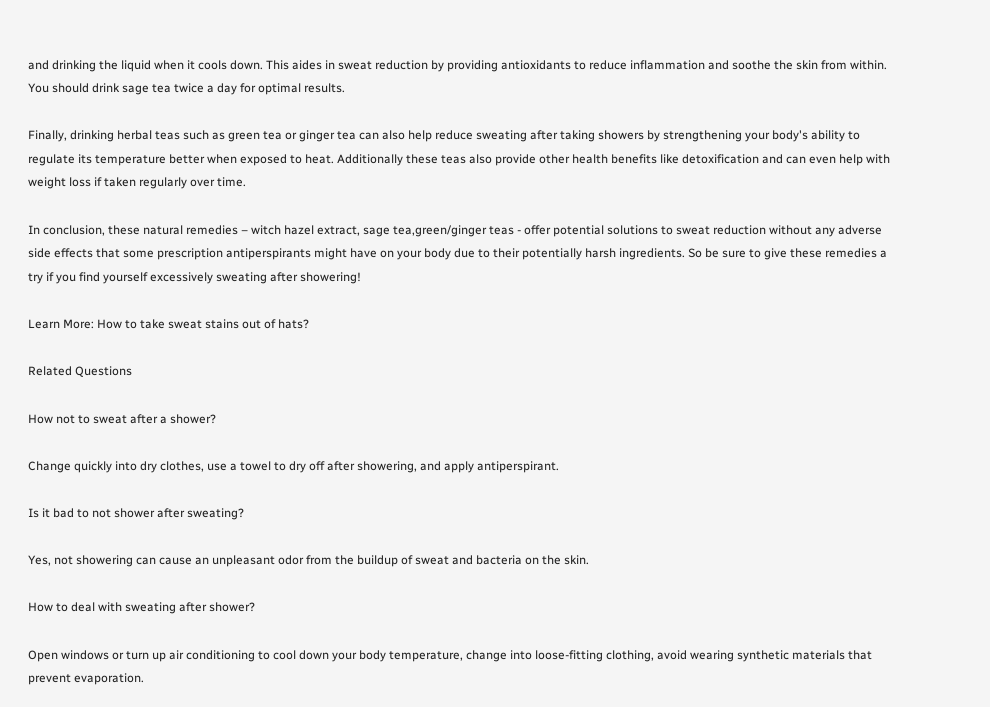and drinking the liquid when it cools down. This aides in sweat reduction by providing antioxidants to reduce inflammation and soothe the skin from within. You should drink sage tea twice a day for optimal results.

Finally, drinking herbal teas such as green tea or ginger tea can also help reduce sweating after taking showers by strengthening your body's ability to regulate its temperature better when exposed to heat. Additionally these teas also provide other health benefits like detoxification and can even help with weight loss if taken regularly over time.

In conclusion, these natural remedies – witch hazel extract, sage tea,green/ginger teas - offer potential solutions to sweat reduction without any adverse side effects that some prescription antiperspirants might have on your body due to their potentially harsh ingredients. So be sure to give these remedies a try if you find yourself excessively sweating after showering!

Learn More: How to take sweat stains out of hats?

Related Questions

How not to sweat after a shower?

Change quickly into dry clothes, use a towel to dry off after showering, and apply antiperspirant.

Is it bad to not shower after sweating?

Yes, not showering can cause an unpleasant odor from the buildup of sweat and bacteria on the skin.

How to deal with sweating after shower?

Open windows or turn up air conditioning to cool down your body temperature, change into loose-fitting clothing, avoid wearing synthetic materials that prevent evaporation.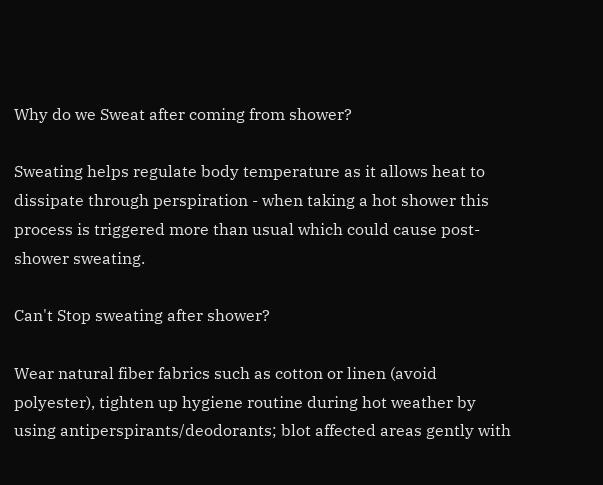Why do we Sweat after coming from shower?

Sweating helps regulate body temperature as it allows heat to dissipate through perspiration - when taking a hot shower this process is triggered more than usual which could cause post-shower sweating.

Can't Stop sweating after shower?

Wear natural fiber fabrics such as cotton or linen (avoid polyester), tighten up hygiene routine during hot weather by using antiperspirants/deodorants; blot affected areas gently with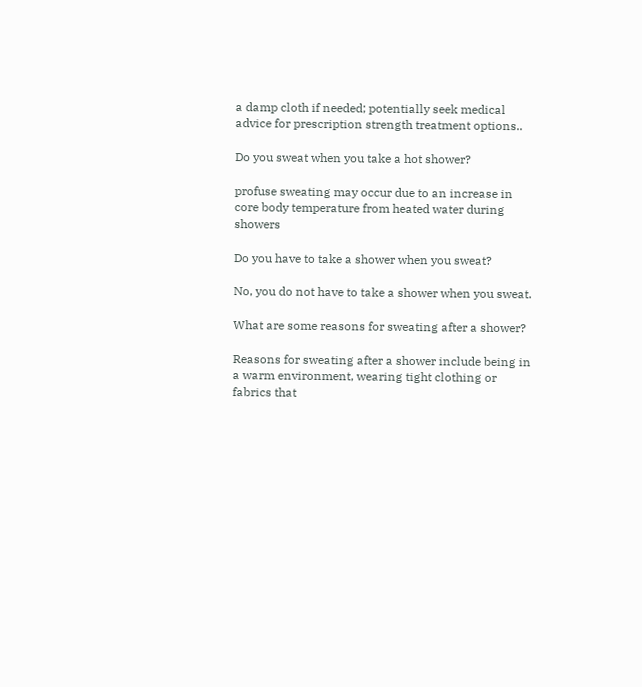a damp cloth if needed; potentially seek medical advice for prescription strength treatment options..

Do you sweat when you take a hot shower?

profuse sweating may occur due to an increase in core body temperature from heated water during showers

Do you have to take a shower when you sweat?

No, you do not have to take a shower when you sweat.

What are some reasons for sweating after a shower?

Reasons for sweating after a shower include being in a warm environment, wearing tight clothing or fabrics that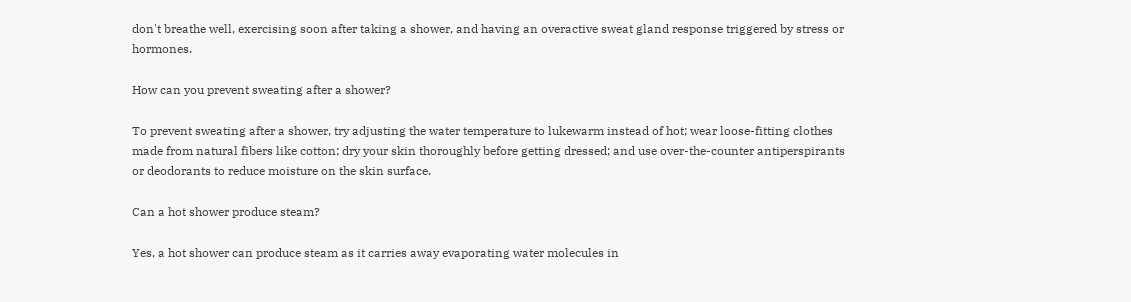don't breathe well, exercising soon after taking a shower, and having an overactive sweat gland response triggered by stress or hormones.

How can you prevent sweating after a shower?

To prevent sweating after a shower, try adjusting the water temperature to lukewarm instead of hot; wear loose-fitting clothes made from natural fibers like cotton; dry your skin thoroughly before getting dressed; and use over-the-counter antiperspirants or deodorants to reduce moisture on the skin surface.

Can a hot shower produce steam?

Yes, a hot shower can produce steam as it carries away evaporating water molecules in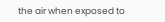the air when exposed to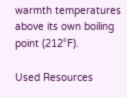warmth temperatures above its own boiling point (212°F).

Used Resources